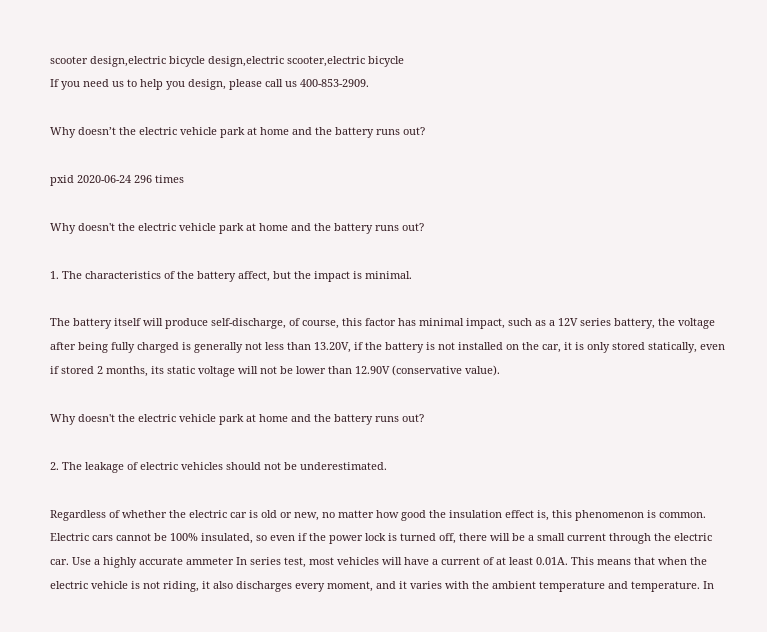scooter design,electric bicycle design,electric scooter,electric bicycle
If you need us to help you design, please call us 400-853-2909.

Why doesn’t the electric vehicle park at home and the battery runs out?

pxid 2020-06-24 296 times

Why doesn't the electric vehicle park at home and the battery runs out?

1. The characteristics of the battery affect, but the impact is minimal.

The battery itself will produce self-discharge, of course, this factor has minimal impact, such as a 12V series battery, the voltage after being fully charged is generally not less than 13.20V, if the battery is not installed on the car, it is only stored statically, even if stored 2 months, its static voltage will not be lower than 12.90V (conservative value).

Why doesn't the electric vehicle park at home and the battery runs out?

2. The leakage of electric vehicles should not be underestimated.

Regardless of whether the electric car is old or new, no matter how good the insulation effect is, this phenomenon is common. Electric cars cannot be 100% insulated, so even if the power lock is turned off, there will be a small current through the electric car. Use a highly accurate ammeter In series test, most vehicles will have a current of at least 0.01A. This means that when the electric vehicle is not riding, it also discharges every moment, and it varies with the ambient temperature and temperature. In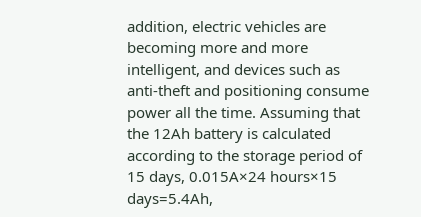addition, electric vehicles are becoming more and more intelligent, and devices such as anti-theft and positioning consume power all the time. Assuming that the 12Ah battery is calculated according to the storage period of 15 days, 0.015A×24 hours×15 days=5.4Ah,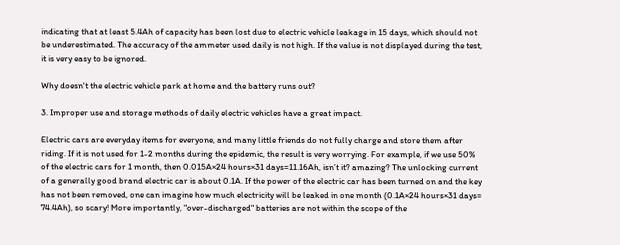indicating that at least 5.4Ah of capacity has been lost due to electric vehicle leakage in 15 days, which should not be underestimated. The accuracy of the ammeter used daily is not high. If the value is not displayed during the test, it is very easy to be ignored.

Why doesn't the electric vehicle park at home and the battery runs out?

3. Improper use and storage methods of daily electric vehicles have a great impact.

Electric cars are everyday items for everyone, and many little friends do not fully charge and store them after riding. If it is not used for 1-2 months during the epidemic, the result is very worrying. For example, if we use 50% of the electric cars for 1 month, then 0.015A×24 hours×31 days=11.16Ah, isn’t it? amazing? The unlocking current of a generally good brand electric car is about 0.1A. If the power of the electric car has been turned on and the key has not been removed, one can imagine how much electricity will be leaked in one month (0.1A×24 hours×31 days= 74.4Ah), so scary! More importantly, "over-discharged" batteries are not within the scope of the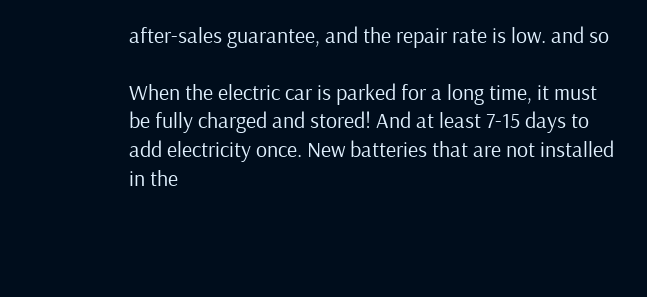after-sales guarantee, and the repair rate is low. and so

When the electric car is parked for a long time, it must be fully charged and stored! And at least 7-15 days to add electricity once. New batteries that are not installed in the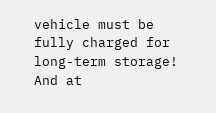vehicle must be fully charged for long-term storage! And at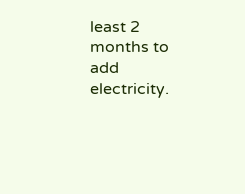least 2 months to add electricity.